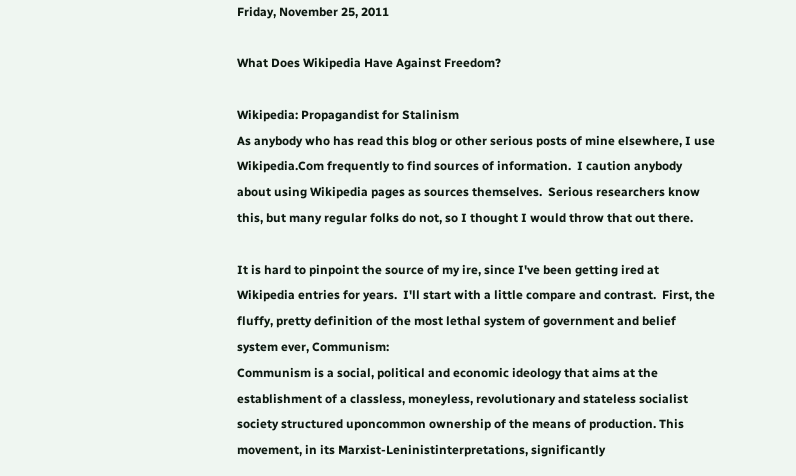Friday, November 25, 2011

What Does Wikipedia Have Against Freedom?

Wikipedia: Propagandist for Stalinism
As anybody who has read this blog or other serious posts of mine elsewhere, I use Wikipedia.Com frequently to find sources of information.  I caution anybody about using Wikipedia pages as sources themselves.  Serious researchers know this, but many regular folks do not, so I thought I would throw that out there.

It is hard to pinpoint the source of my ire, since I've been getting ired at Wikipedia entries for years.  I'll start with a little compare and contrast.  First, the fluffy, pretty definition of the most lethal system of government and belief system ever, Communism:
Communism is a social, political and economic ideology that aims at the establishment of a classless, moneyless, revolutionary and stateless socialist society structured uponcommon ownership of the means of production. This movement, in its Marxist-Leninistinterpretations, significantly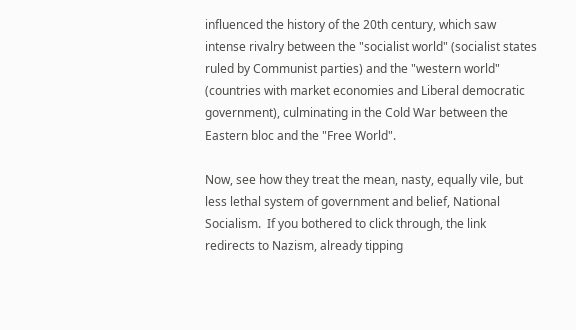influenced the history of the 20th century, which saw intense rivalry between the "socialist world" (socialist states ruled by Communist parties) and the "western world" (countries with market economies and Liberal democratic government), culminating in the Cold War between the Eastern bloc and the "Free World".

Now, see how they treat the mean, nasty, equally vile, but less lethal system of government and belief, National Socialism.  If you bothered to click through, the link redirects to Nazism, already tipping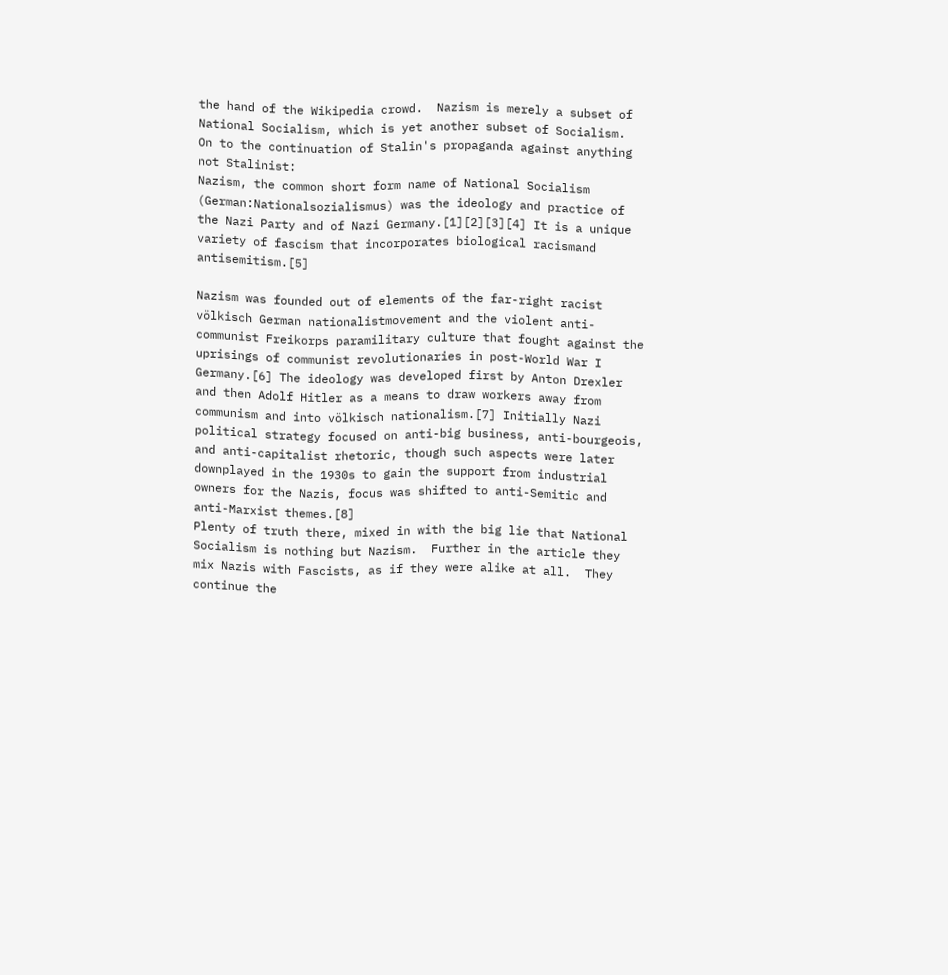the hand of the Wikipedia crowd.  Nazism is merely a subset of National Socialism, which is yet another subset of Socialism.  On to the continuation of Stalin's propaganda against anything not Stalinist:
Nazism, the common short form name of National Socialism (German:Nationalsozialismus) was the ideology and practice of the Nazi Party and of Nazi Germany.[1][2][3][4] It is a unique variety of fascism that incorporates biological racismand antisemitism.[5]

Nazism was founded out of elements of the far-right racist völkisch German nationalistmovement and the violent anti-communist Freikorps paramilitary culture that fought against the uprisings of communist revolutionaries in post-World War I Germany.[6] The ideology was developed first by Anton Drexler and then Adolf Hitler as a means to draw workers away from communism and into völkisch nationalism.[7] Initially Nazi political strategy focused on anti-big business, anti-bourgeois, and anti-capitalist rhetoric, though such aspects were later downplayed in the 1930s to gain the support from industrial owners for the Nazis, focus was shifted to anti-Semitic and anti-Marxist themes.[8]
Plenty of truth there, mixed in with the big lie that National Socialism is nothing but Nazism.  Further in the article they mix Nazis with Fascists, as if they were alike at all.  They continue the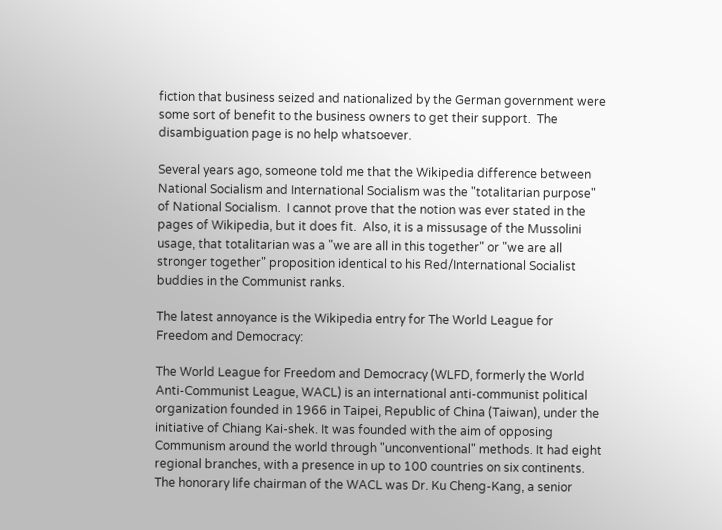fiction that business seized and nationalized by the German government were some sort of benefit to the business owners to get their support.  The disambiguation page is no help whatsoever.

Several years ago, someone told me that the Wikipedia difference between National Socialism and International Socialism was the "totalitarian purpose" of National Socialism.  I cannot prove that the notion was ever stated in the pages of Wikipedia, but it does fit.  Also, it is a missusage of the Mussolini usage, that totalitarian was a "we are all in this together" or "we are all stronger together" proposition identical to his Red/International Socialist buddies in the Communist ranks.

The latest annoyance is the Wikipedia entry for The World League for Freedom and Democracy:

The World League for Freedom and Democracy (WLFD, formerly the World Anti-Communist League, WACL) is an international anti-communist political organization founded in 1966 in Taipei, Republic of China (Taiwan), under the initiative of Chiang Kai-shek. It was founded with the aim of opposing Communism around the world through "unconventional" methods. It had eight regional branches, with a presence in up to 100 countries on six continents. The honorary life chairman of the WACL was Dr. Ku Cheng-Kang, a senior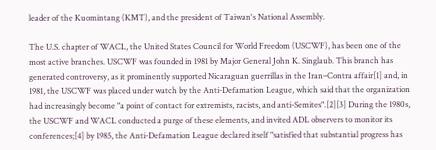leader of the Kuomintang (KMT), and the president of Taiwan's National Assembly.

The U.S. chapter of WACL, the United States Council for World Freedom (USCWF), has been one of the most active branches. USCWF was founded in 1981 by Major General John K. Singlaub. This branch has generated controversy, as it prominently supported Nicaraguan guerrillas in the Iran–Contra affair[1] and, in 1981, the USCWF was placed under watch by the Anti-Defamation League, which said that the organization had increasingly become "a point of contact for extremists, racists, and anti-Semites".[2][3] During the 1980s, the USCWF and WACL conducted a purge of these elements, and invited ADL observers to monitor its conferences;[4] by 1985, the Anti-Defamation League declared itself "satisfied that substantial progress has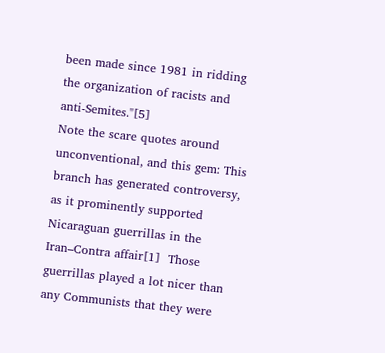been made since 1981 in ridding the organization of racists and anti-Semites."[5]
Note the scare quotes around unconventional, and this gem: This branch has generated controversy, as it prominently supported Nicaraguan guerrillas in the Iran–Contra affair[1]  Those guerrillas played a lot nicer than any Communists that they were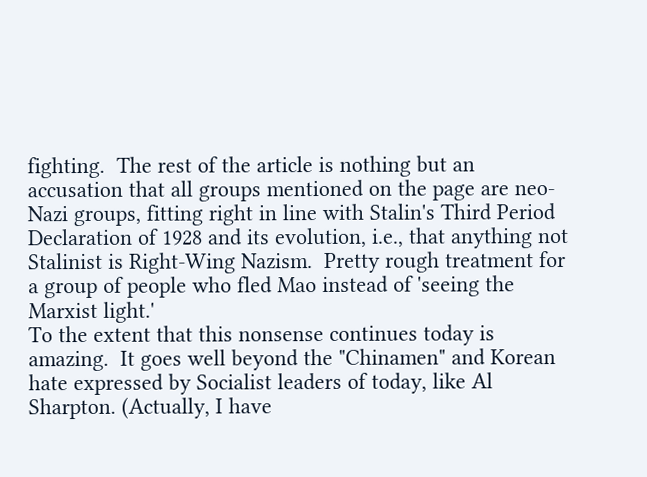fighting.  The rest of the article is nothing but an accusation that all groups mentioned on the page are neo-Nazi groups, fitting right in line with Stalin's Third Period Declaration of 1928 and its evolution, i.e., that anything not Stalinist is Right-Wing Nazism.  Pretty rough treatment for a group of people who fled Mao instead of 'seeing the Marxist light.'
To the extent that this nonsense continues today is amazing.  It goes well beyond the "Chinamen" and Korean hate expressed by Socialist leaders of today, like Al Sharpton. (Actually, I have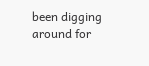been digging around for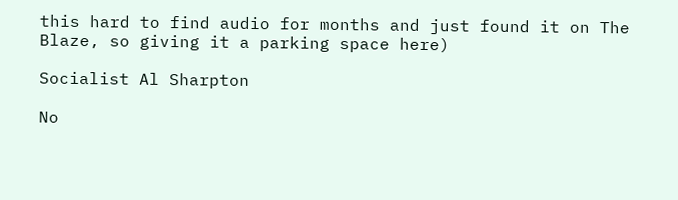this hard to find audio for months and just found it on The Blaze, so giving it a parking space here)

Socialist Al Sharpton

No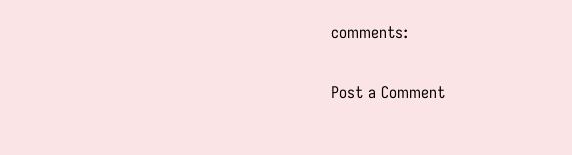comments:

Post a Comment